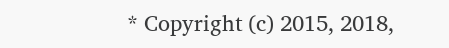* Copyright (c) 2015, 2018,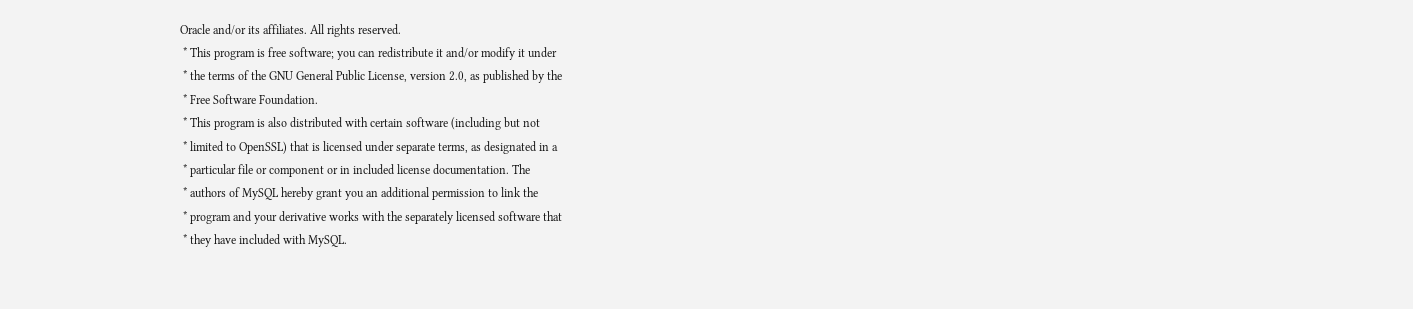Oracle and/or its affiliates. All rights reserved.
 * This program is free software; you can redistribute it and/or modify it under
 * the terms of the GNU General Public License, version 2.0, as published by the
 * Free Software Foundation.
 * This program is also distributed with certain software (including but not
 * limited to OpenSSL) that is licensed under separate terms, as designated in a
 * particular file or component or in included license documentation. The
 * authors of MySQL hereby grant you an additional permission to link the
 * program and your derivative works with the separately licensed software that
 * they have included with MySQL.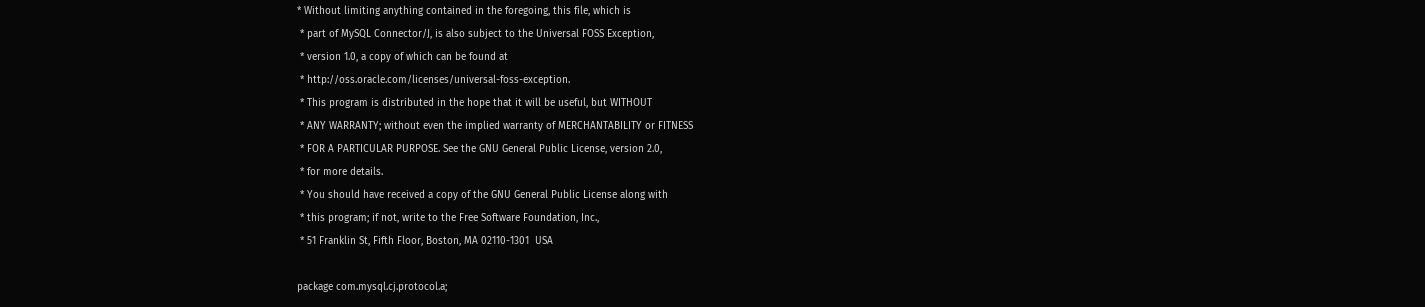* Without limiting anything contained in the foregoing, this file, which is
 * part of MySQL Connector/J, is also subject to the Universal FOSS Exception,
 * version 1.0, a copy of which can be found at
 * http://oss.oracle.com/licenses/universal-foss-exception.
 * This program is distributed in the hope that it will be useful, but WITHOUT
 * ANY WARRANTY; without even the implied warranty of MERCHANTABILITY or FITNESS
 * FOR A PARTICULAR PURPOSE. See the GNU General Public License, version 2.0,
 * for more details.
 * You should have received a copy of the GNU General Public License along with
 * this program; if not, write to the Free Software Foundation, Inc.,
 * 51 Franklin St, Fifth Floor, Boston, MA 02110-1301  USA

package com.mysql.cj.protocol.a;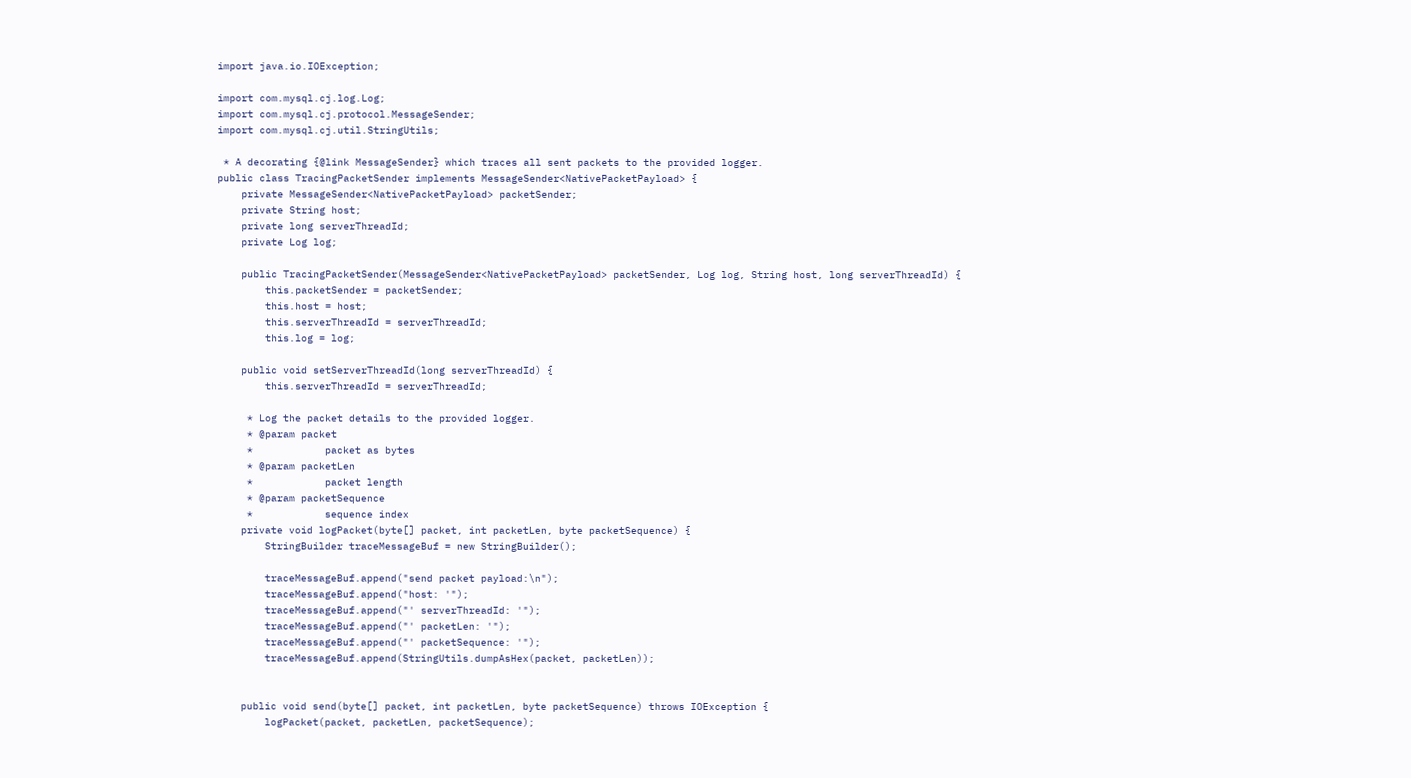import java.io.IOException;

import com.mysql.cj.log.Log;
import com.mysql.cj.protocol.MessageSender;
import com.mysql.cj.util.StringUtils;

 * A decorating {@link MessageSender} which traces all sent packets to the provided logger.
public class TracingPacketSender implements MessageSender<NativePacketPayload> {
    private MessageSender<NativePacketPayload> packetSender;
    private String host;
    private long serverThreadId;
    private Log log;

    public TracingPacketSender(MessageSender<NativePacketPayload> packetSender, Log log, String host, long serverThreadId) {
        this.packetSender = packetSender;
        this.host = host;
        this.serverThreadId = serverThreadId;
        this.log = log;

    public void setServerThreadId(long serverThreadId) {
        this.serverThreadId = serverThreadId;

     * Log the packet details to the provided logger.
     * @param packet
     *            packet as bytes
     * @param packetLen
     *            packet length
     * @param packetSequence
     *            sequence index
    private void logPacket(byte[] packet, int packetLen, byte packetSequence) {
        StringBuilder traceMessageBuf = new StringBuilder();

        traceMessageBuf.append("send packet payload:\n");
        traceMessageBuf.append("host: '");
        traceMessageBuf.append("' serverThreadId: '");
        traceMessageBuf.append("' packetLen: '");
        traceMessageBuf.append("' packetSequence: '");
        traceMessageBuf.append(StringUtils.dumpAsHex(packet, packetLen));


    public void send(byte[] packet, int packetLen, byte packetSequence) throws IOException {
        logPacket(packet, packetLen, packetSequence);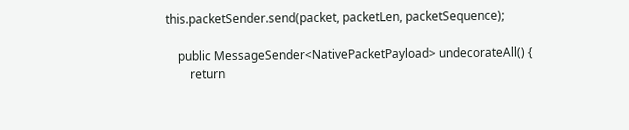this.packetSender.send(packet, packetLen, packetSequence);

    public MessageSender<NativePacketPayload> undecorateAll() {
        return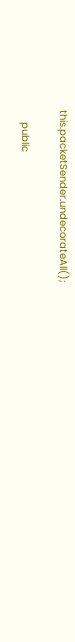this.packetSender.undecorateAll();

    public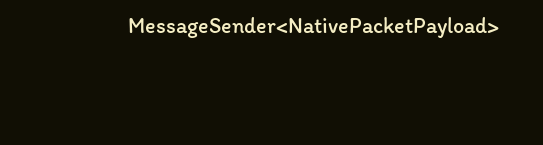MessageSender<NativePacketPayload>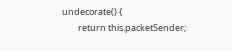undecorate() {
        return this.packetSender;